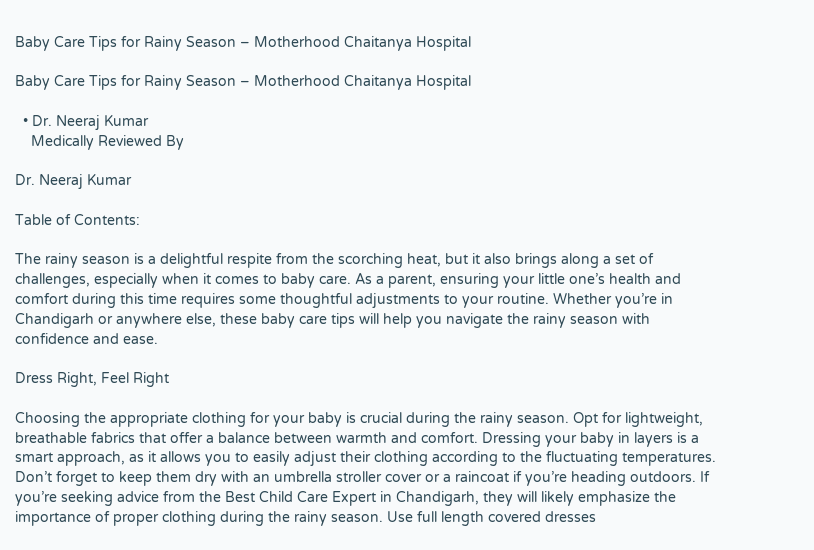Baby Care Tips for Rainy Season – Motherhood Chaitanya Hospital

Baby Care Tips for Rainy Season – Motherhood Chaitanya Hospital

  • Dr. Neeraj Kumar
    Medically Reviewed By

Dr. Neeraj Kumar

Table of Contents:

The rainy season is a delightful respite from the scorching heat, but it also brings along a set of challenges, especially when it comes to baby care. As a parent, ensuring your little one’s health and comfort during this time requires some thoughtful adjustments to your routine. Whether you’re in Chandigarh or anywhere else, these baby care tips will help you navigate the rainy season with confidence and ease.

Dress Right, Feel Right

Choosing the appropriate clothing for your baby is crucial during the rainy season. Opt for lightweight, breathable fabrics that offer a balance between warmth and comfort. Dressing your baby in layers is a smart approach, as it allows you to easily adjust their clothing according to the fluctuating temperatures. Don’t forget to keep them dry with an umbrella stroller cover or a raincoat if you’re heading outdoors. If you’re seeking advice from the Best Child Care Expert in Chandigarh, they will likely emphasize the importance of proper clothing during the rainy season. Use full length covered dresses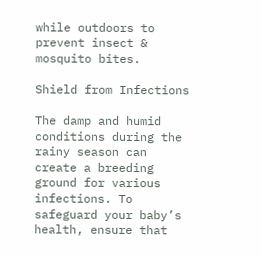while outdoors to prevent insect & mosquito bites.

Shield from Infections

The damp and humid conditions during the rainy season can create a breeding ground for various infections. To safeguard your baby’s health, ensure that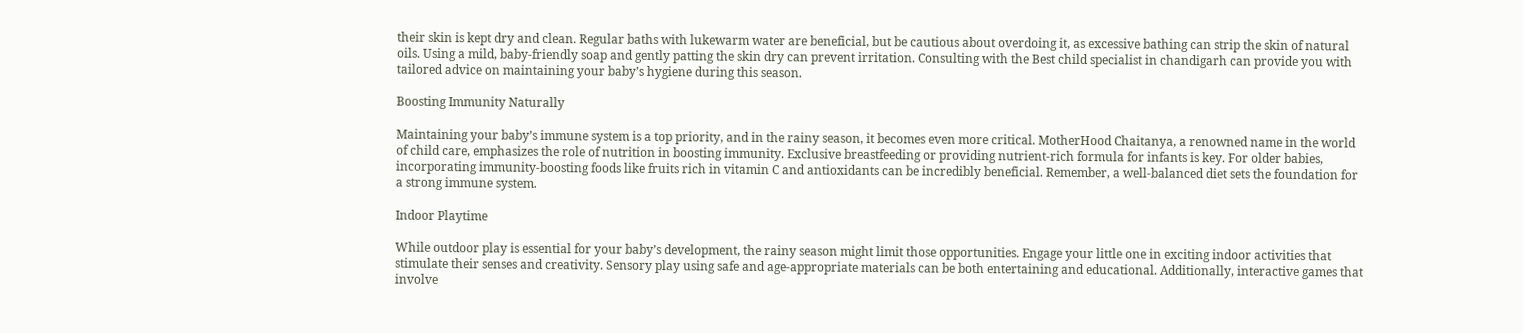their skin is kept dry and clean. Regular baths with lukewarm water are beneficial, but be cautious about overdoing it, as excessive bathing can strip the skin of natural oils. Using a mild, baby-friendly soap and gently patting the skin dry can prevent irritation. Consulting with the Best child specialist in chandigarh can provide you with tailored advice on maintaining your baby’s hygiene during this season.

Boosting Immunity Naturally

Maintaining your baby’s immune system is a top priority, and in the rainy season, it becomes even more critical. MotherHood Chaitanya, a renowned name in the world of child care, emphasizes the role of nutrition in boosting immunity. Exclusive breastfeeding or providing nutrient-rich formula for infants is key. For older babies, incorporating immunity-boosting foods like fruits rich in vitamin C and antioxidants can be incredibly beneficial. Remember, a well-balanced diet sets the foundation for a strong immune system.

Indoor Playtime

While outdoor play is essential for your baby’s development, the rainy season might limit those opportunities. Engage your little one in exciting indoor activities that stimulate their senses and creativity. Sensory play using safe and age-appropriate materials can be both entertaining and educational. Additionally, interactive games that involve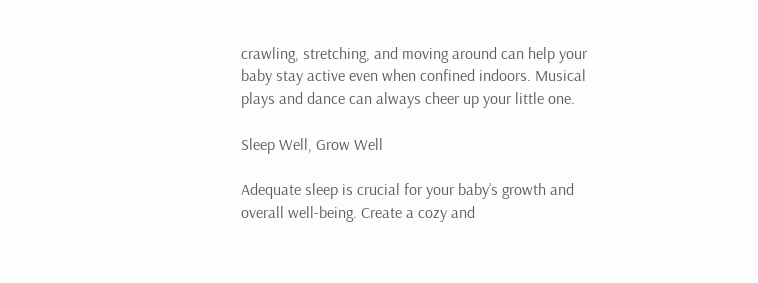crawling, stretching, and moving around can help your baby stay active even when confined indoors. Musical plays and dance can always cheer up your little one.

Sleep Well, Grow Well

Adequate sleep is crucial for your baby’s growth and overall well-being. Create a cozy and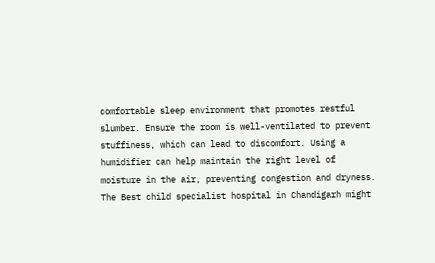comfortable sleep environment that promotes restful slumber. Ensure the room is well-ventilated to prevent stuffiness, which can lead to discomfort. Using a humidifier can help maintain the right level of moisture in the air, preventing congestion and dryness. The Best child specialist hospital in Chandigarh might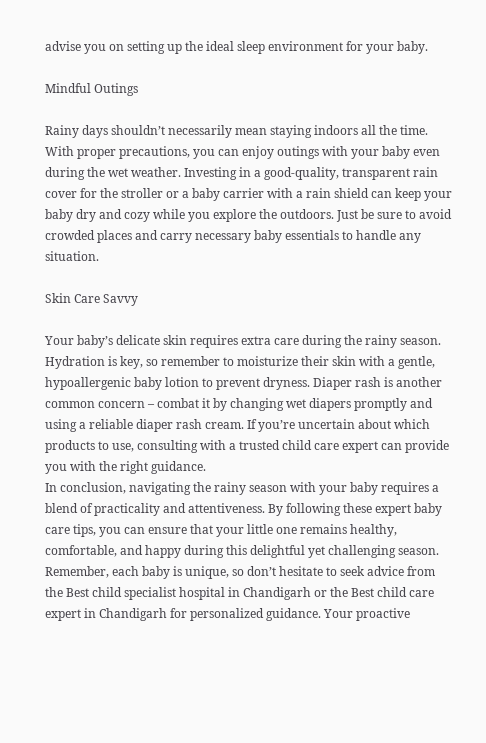advise you on setting up the ideal sleep environment for your baby.

Mindful Outings

Rainy days shouldn’t necessarily mean staying indoors all the time. With proper precautions, you can enjoy outings with your baby even during the wet weather. Investing in a good-quality, transparent rain cover for the stroller or a baby carrier with a rain shield can keep your baby dry and cozy while you explore the outdoors. Just be sure to avoid crowded places and carry necessary baby essentials to handle any situation.

Skin Care Savvy

Your baby’s delicate skin requires extra care during the rainy season. Hydration is key, so remember to moisturize their skin with a gentle, hypoallergenic baby lotion to prevent dryness. Diaper rash is another common concern – combat it by changing wet diapers promptly and using a reliable diaper rash cream. If you’re uncertain about which products to use, consulting with a trusted child care expert can provide you with the right guidance.
In conclusion, navigating the rainy season with your baby requires a blend of practicality and attentiveness. By following these expert baby care tips, you can ensure that your little one remains healthy, comfortable, and happy during this delightful yet challenging season. Remember, each baby is unique, so don’t hesitate to seek advice from the Best child specialist hospital in Chandigarh or the Best child care expert in Chandigarh for personalized guidance. Your proactive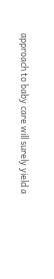approach to baby care will surely yield a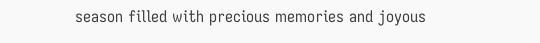season filled with precious memories and joyous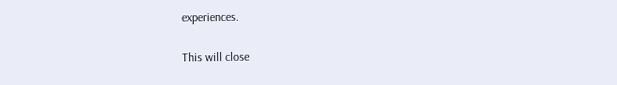experiences.

This will close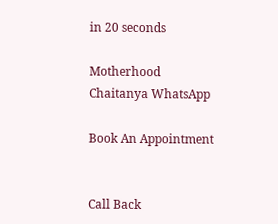in 20 seconds

Motherhood Chaitanya WhatsApp

Book An Appointment


Call Back